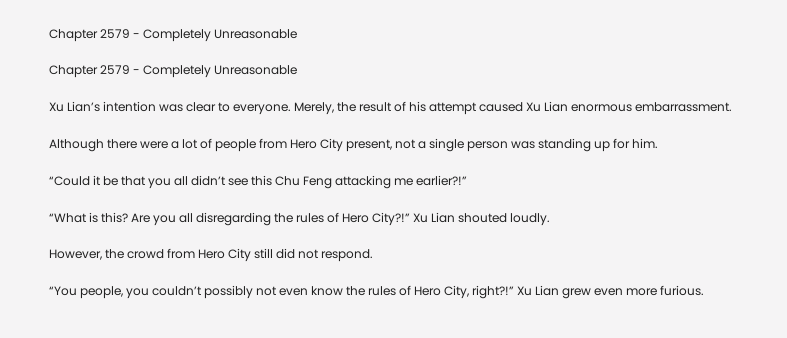Chapter 2579 - Completely Unreasonable

Chapter 2579 - Completely Unreasonable

Xu Lian’s intention was clear to everyone. Merely, the result of his attempt caused Xu Lian enormous embarrassment.

Although there were a lot of people from Hero City present, not a single person was standing up for him.

“Could it be that you all didn’t see this Chu Feng attacking me earlier?!”

“What is this? Are you all disregarding the rules of Hero City?!” Xu Lian shouted loudly.

However, the crowd from Hero City still did not respond.

“You people, you couldn’t possibly not even know the rules of Hero City, right?!” Xu Lian grew even more furious.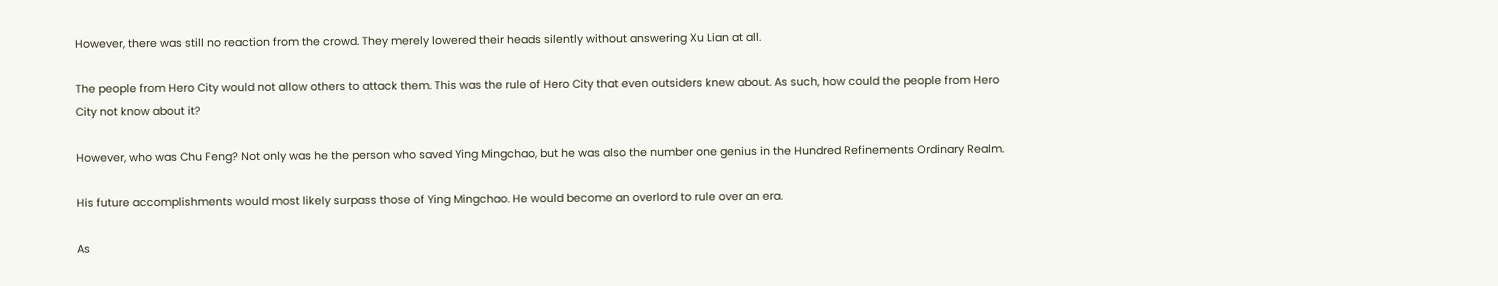However, there was still no reaction from the crowd. They merely lowered their heads silently without answering Xu Lian at all.

The people from Hero City would not allow others to attack them. This was the rule of Hero City that even outsiders knew about. As such, how could the people from Hero City not know about it?

However, who was Chu Feng? Not only was he the person who saved Ying Mingchao, but he was also the number one genius in the Hundred Refinements Ordinary Realm.

His future accomplishments would most likely surpass those of Ying Mingchao. He would become an overlord to rule over an era.

As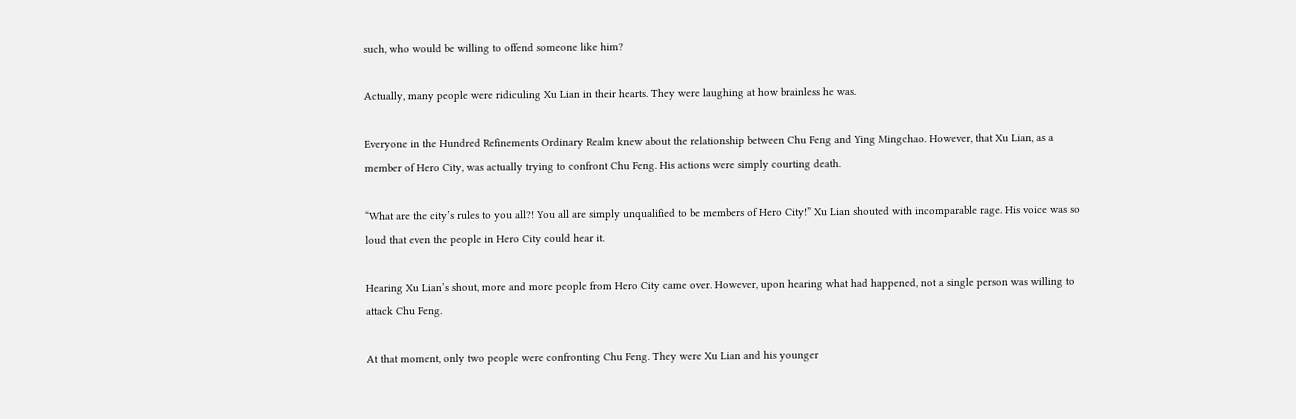such, who would be willing to offend someone like him?

Actually, many people were ridiculing Xu Lian in their hearts. They were laughing at how brainless he was.

Everyone in the Hundred Refinements Ordinary Realm knew about the relationship between Chu Feng and Ying Mingchao. However, that Xu Lian, as a member of Hero City, was actually trying to confront Chu Feng. His actions were simply courting death.

“What are the city’s rules to you all?! You all are simply unqualified to be members of Hero City!” Xu Lian shouted with incomparable rage. His voice was so loud that even the people in Hero City could hear it.

Hearing Xu Lian’s shout, more and more people from Hero City came over. However, upon hearing what had happened, not a single person was willing to attack Chu Feng.

At that moment, only two people were confronting Chu Feng. They were Xu Lian and his younger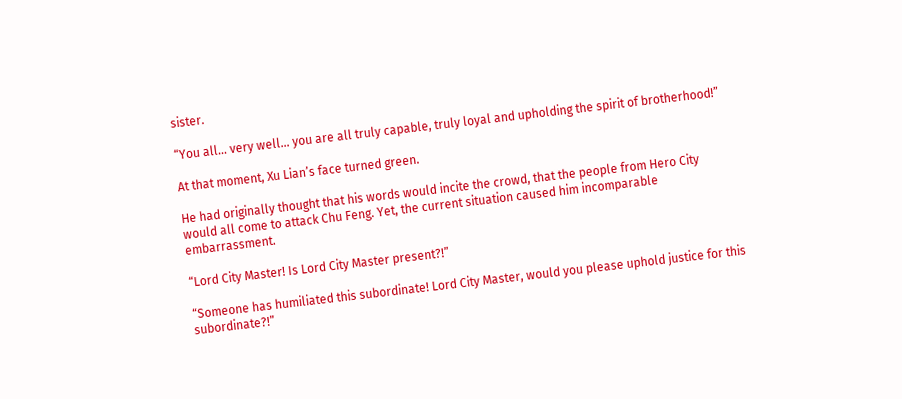sister.

“You all… very well… you are all truly capable, truly loyal and upholding the spirit of brotherhood!”

At that moment, Xu Lian’s face turned green.

He had originally thought that his words would incite the crowd, that the people from Hero City would all come to attack Chu Feng. Yet, the current situation caused him incomparable embarrassment.

“Lord City Master! Is Lord City Master present?!”

“Someone has humiliated this subordinate! Lord City Master, would you please uphold justice for this subordinate?!”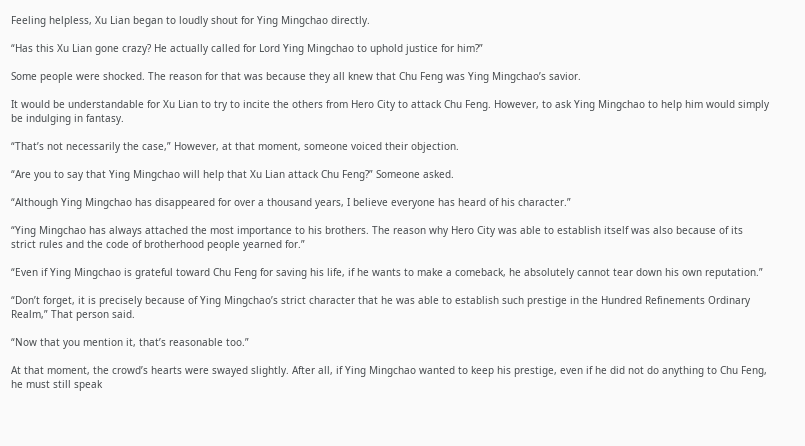Feeling helpless, Xu Lian began to loudly shout for Ying Mingchao directly.

“Has this Xu Lian gone crazy? He actually called for Lord Ying Mingchao to uphold justice for him?”

Some people were shocked. The reason for that was because they all knew that Chu Feng was Ying Mingchao’s savior.

It would be understandable for Xu Lian to try to incite the others from Hero City to attack Chu Feng. However, to ask Ying Mingchao to help him would simply be indulging in fantasy.

“That’s not necessarily the case,” However, at that moment, someone voiced their objection.

“Are you to say that Ying Mingchao will help that Xu Lian attack Chu Feng?” Someone asked.

“Although Ying Mingchao has disappeared for over a thousand years, I believe everyone has heard of his character.”

“Ying Mingchao has always attached the most importance to his brothers. The reason why Hero City was able to establish itself was also because of its strict rules and the code of brotherhood people yearned for.”

“Even if Ying Mingchao is grateful toward Chu Feng for saving his life, if he wants to make a comeback, he absolutely cannot tear down his own reputation.”

“Don’t forget, it is precisely because of Ying Mingchao’s strict character that he was able to establish such prestige in the Hundred Refinements Ordinary Realm,” That person said.

“Now that you mention it, that’s reasonable too.”

At that moment, the crowd’s hearts were swayed slightly. After all, if Ying Mingchao wanted to keep his prestige, even if he did not do anything to Chu Feng, he must still speak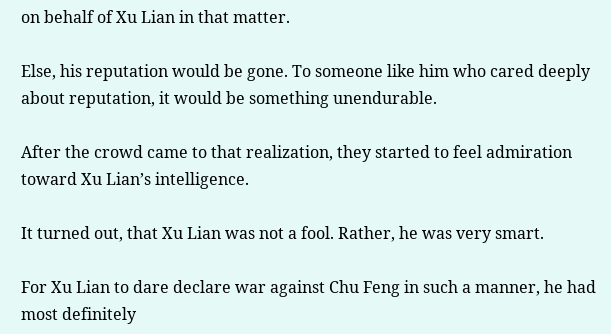on behalf of Xu Lian in that matter.

Else, his reputation would be gone. To someone like him who cared deeply about reputation, it would be something unendurable.

After the crowd came to that realization, they started to feel admiration toward Xu Lian’s intelligence.

It turned out, that Xu Lian was not a fool. Rather, he was very smart.

For Xu Lian to dare declare war against Chu Feng in such a manner, he had most definitely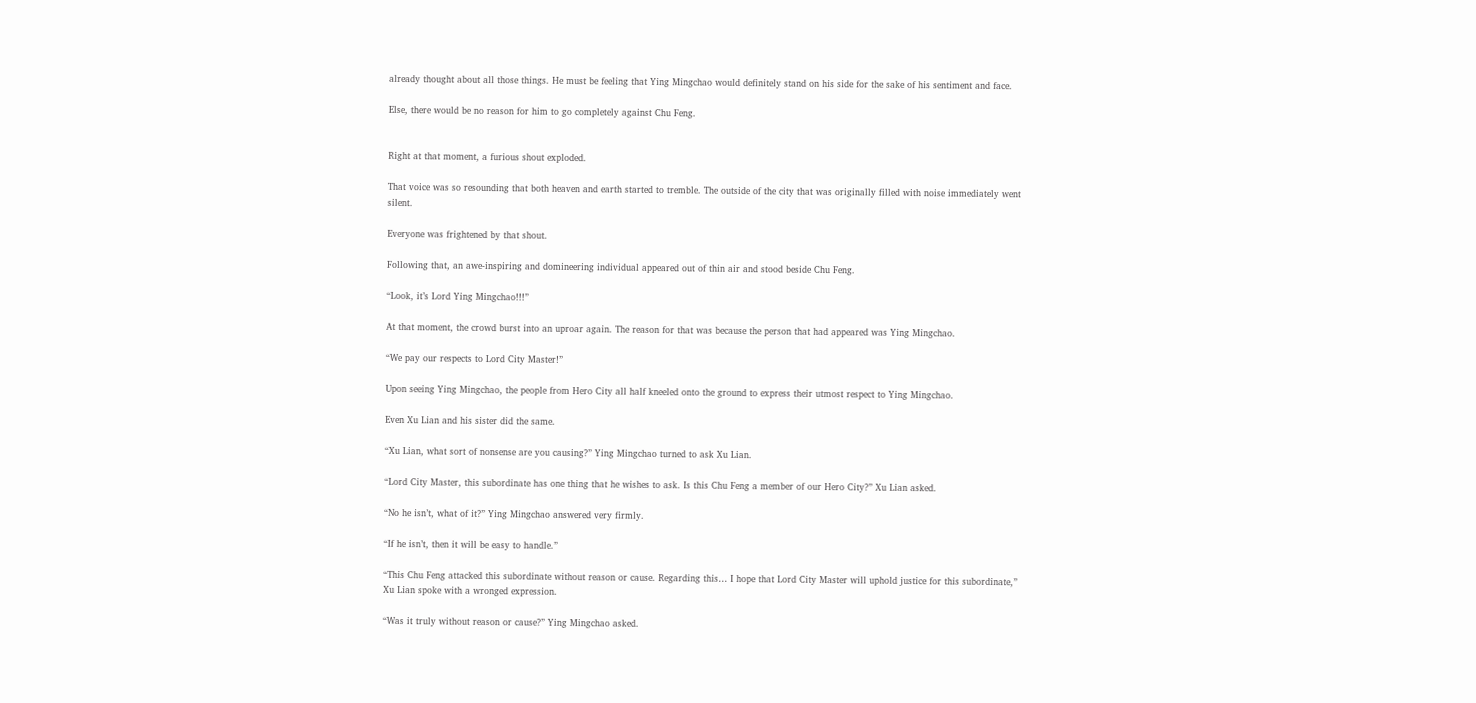already thought about all those things. He must be feeling that Ying Mingchao would definitely stand on his side for the sake of his sentiment and face.

Else, there would be no reason for him to go completely against Chu Feng.


Right at that moment, a furious shout exploded.

That voice was so resounding that both heaven and earth started to tremble. The outside of the city that was originally filled with noise immediately went silent.

Everyone was frightened by that shout.

Following that, an awe-inspiring and domineering individual appeared out of thin air and stood beside Chu Feng.

“Look, it’s Lord Ying Mingchao!!!”

At that moment, the crowd burst into an uproar again. The reason for that was because the person that had appeared was Ying Mingchao.

“We pay our respects to Lord City Master!”

Upon seeing Ying Mingchao, the people from Hero City all half kneeled onto the ground to express their utmost respect to Ying Mingchao.

Even Xu Lian and his sister did the same.

“Xu Lian, what sort of nonsense are you causing?” Ying Mingchao turned to ask Xu Lian.

“Lord City Master, this subordinate has one thing that he wishes to ask. Is this Chu Feng a member of our Hero City?” Xu Lian asked.

“No he isn’t, what of it?” Ying Mingchao answered very firmly.

“If he isn’t, then it will be easy to handle.”

“This Chu Feng attacked this subordinate without reason or cause. Regarding this… I hope that Lord City Master will uphold justice for this subordinate,” Xu Lian spoke with a wronged expression.

“Was it truly without reason or cause?” Ying Mingchao asked.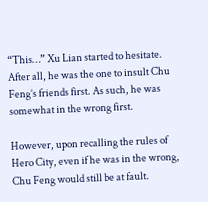“This…” Xu Lian started to hesitate. After all, he was the one to insult Chu Feng’s friends first. As such, he was somewhat in the wrong first.

However, upon recalling the rules of Hero City, even if he was in the wrong, Chu Feng would still be at fault.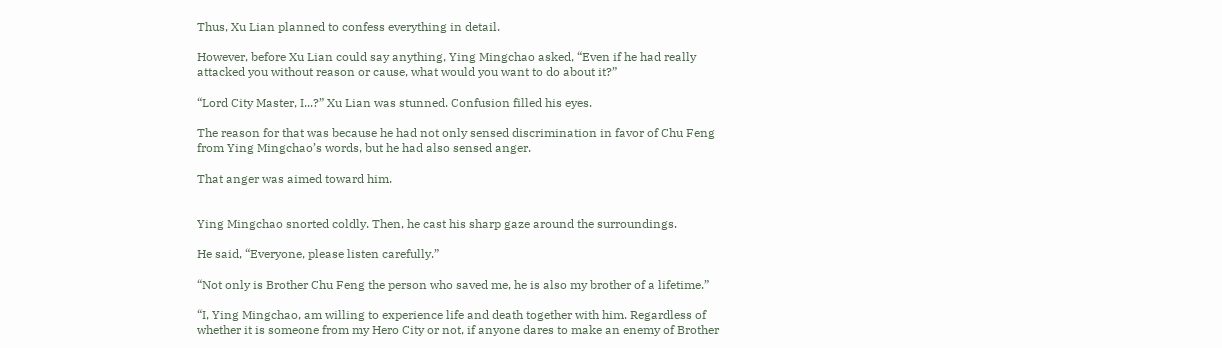Thus, Xu Lian planned to confess everything in detail.

However, before Xu Lian could say anything, Ying Mingchao asked, “Even if he had really attacked you without reason or cause, what would you want to do about it?”

“Lord City Master, I...?” Xu Lian was stunned. Confusion filled his eyes.

The reason for that was because he had not only sensed discrimination in favor of Chu Feng from Ying Mingchao’s words, but he had also sensed anger.

That anger was aimed toward him.


Ying Mingchao snorted coldly. Then, he cast his sharp gaze around the surroundings.

He said, “Everyone, please listen carefully.”

“Not only is Brother Chu Feng the person who saved me, he is also my brother of a lifetime.”

“I, Ying Mingchao, am willing to experience life and death together with him. Regardless of whether it is someone from my Hero City or not, if anyone dares to make an enemy of Brother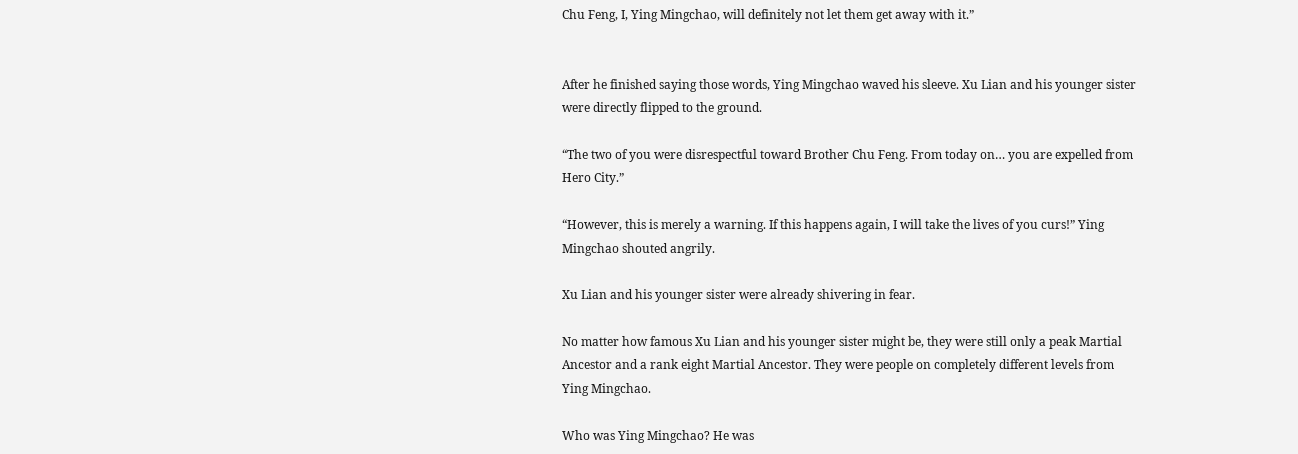Chu Feng, I, Ying Mingchao, will definitely not let them get away with it.”


After he finished saying those words, Ying Mingchao waved his sleeve. Xu Lian and his younger sister were directly flipped to the ground.

“The two of you were disrespectful toward Brother Chu Feng. From today on… you are expelled from Hero City.”

“However, this is merely a warning. If this happens again, I will take the lives of you curs!” Ying Mingchao shouted angrily.

Xu Lian and his younger sister were already shivering in fear.

No matter how famous Xu Lian and his younger sister might be, they were still only a peak Martial Ancestor and a rank eight Martial Ancestor. They were people on completely different levels from Ying Mingchao.

Who was Ying Mingchao? He was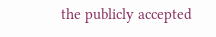the publicly accepted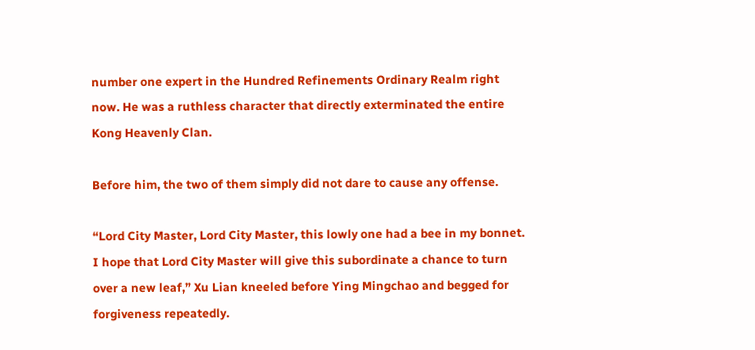number one expert in the Hundred Refinements Ordinary Realm right now. He was a ruthless character that directly exterminated the entire Kong Heavenly Clan.

Before him, the two of them simply did not dare to cause any offense.

“Lord City Master, Lord City Master, this lowly one had a bee in my bonnet. I hope that Lord City Master will give this subordinate a chance to turn over a new leaf,” Xu Lian kneeled before Ying Mingchao and begged for forgiveness repeatedly.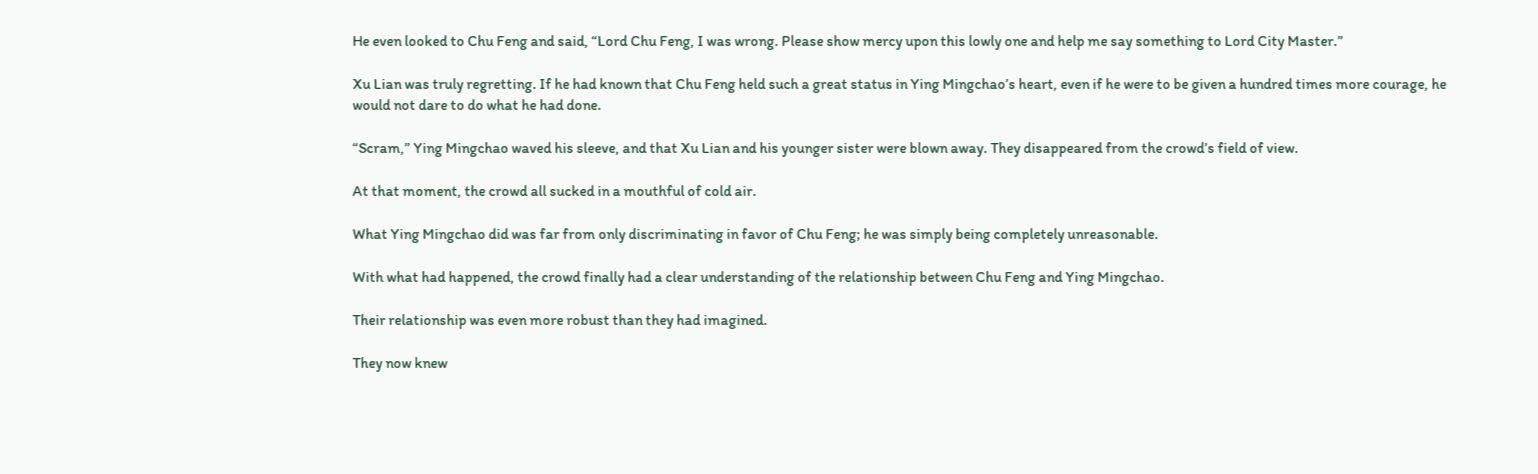He even looked to Chu Feng and said, “Lord Chu Feng, I was wrong. Please show mercy upon this lowly one and help me say something to Lord City Master.”

Xu Lian was truly regretting. If he had known that Chu Feng held such a great status in Ying Mingchao’s heart, even if he were to be given a hundred times more courage, he would not dare to do what he had done.

“Scram,” Ying Mingchao waved his sleeve, and that Xu Lian and his younger sister were blown away. They disappeared from the crowd’s field of view.

At that moment, the crowd all sucked in a mouthful of cold air.

What Ying Mingchao did was far from only discriminating in favor of Chu Feng; he was simply being completely unreasonable.

With what had happened, the crowd finally had a clear understanding of the relationship between Chu Feng and Ying Mingchao.

Their relationship was even more robust than they had imagined.

They now knew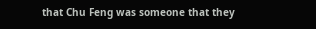that Chu Feng was someone that they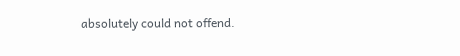absolutely could not offend.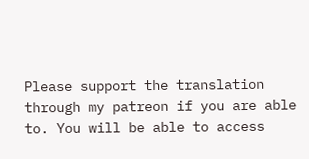Please support the translation through my patreon if you are able to. You will be able to access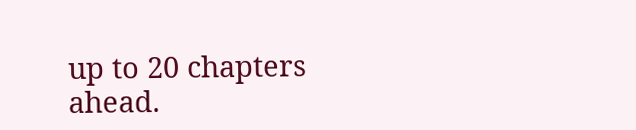up to 20 chapters ahead.